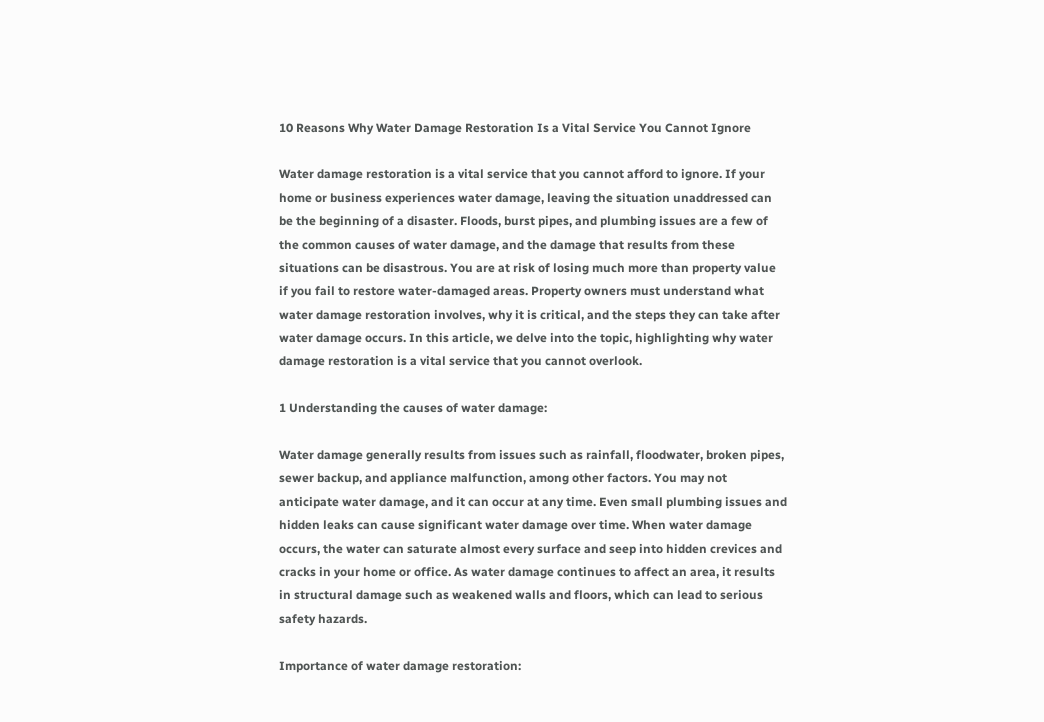10 Reasons Why Water Damage Restoration Is a Vital Service You Cannot Ignore

Water damage restoration is a vital service that you cannot afford to ignore. If your home or business experiences water damage, leaving the situation unaddressed can be the beginning of a disaster. Floods, burst pipes, and plumbing issues are a few of the common causes of water damage, and the damage that results from these situations can be disastrous. You are at risk of losing much more than property value if you fail to restore water-damaged areas. Property owners must understand what water damage restoration involves, why it is critical, and the steps they can take after water damage occurs. In this article, we delve into the topic, highlighting why water damage restoration is a vital service that you cannot overlook.

1 Understanding the causes of water damage:

Water damage generally results from issues such as rainfall, floodwater, broken pipes, sewer backup, and appliance malfunction, among other factors. You may not anticipate water damage, and it can occur at any time. Even small plumbing issues and hidden leaks can cause significant water damage over time. When water damage occurs, the water can saturate almost every surface and seep into hidden crevices and cracks in your home or office. As water damage continues to affect an area, it results in structural damage such as weakened walls and floors, which can lead to serious safety hazards.

Importance of water damage restoration: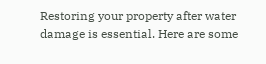Restoring your property after water damage is essential. Here are some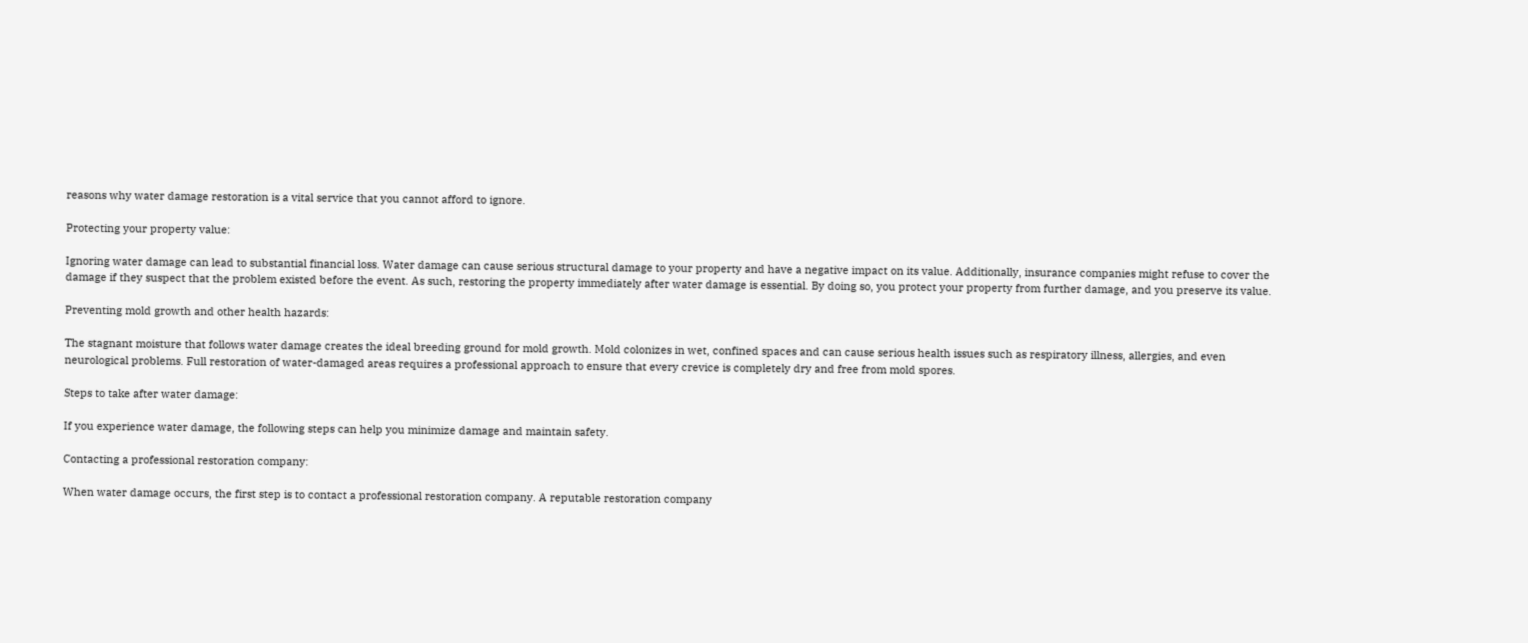reasons why water damage restoration is a vital service that you cannot afford to ignore.

Protecting your property value:

Ignoring water damage can lead to substantial financial loss. Water damage can cause serious structural damage to your property and have a negative impact on its value. Additionally, insurance companies might refuse to cover the damage if they suspect that the problem existed before the event. As such, restoring the property immediately after water damage is essential. By doing so, you protect your property from further damage, and you preserve its value.

Preventing mold growth and other health hazards:

The stagnant moisture that follows water damage creates the ideal breeding ground for mold growth. Mold colonizes in wet, confined spaces and can cause serious health issues such as respiratory illness, allergies, and even neurological problems. Full restoration of water-damaged areas requires a professional approach to ensure that every crevice is completely dry and free from mold spores.

Steps to take after water damage:

If you experience water damage, the following steps can help you minimize damage and maintain safety.

Contacting a professional restoration company:

When water damage occurs, the first step is to contact a professional restoration company. A reputable restoration company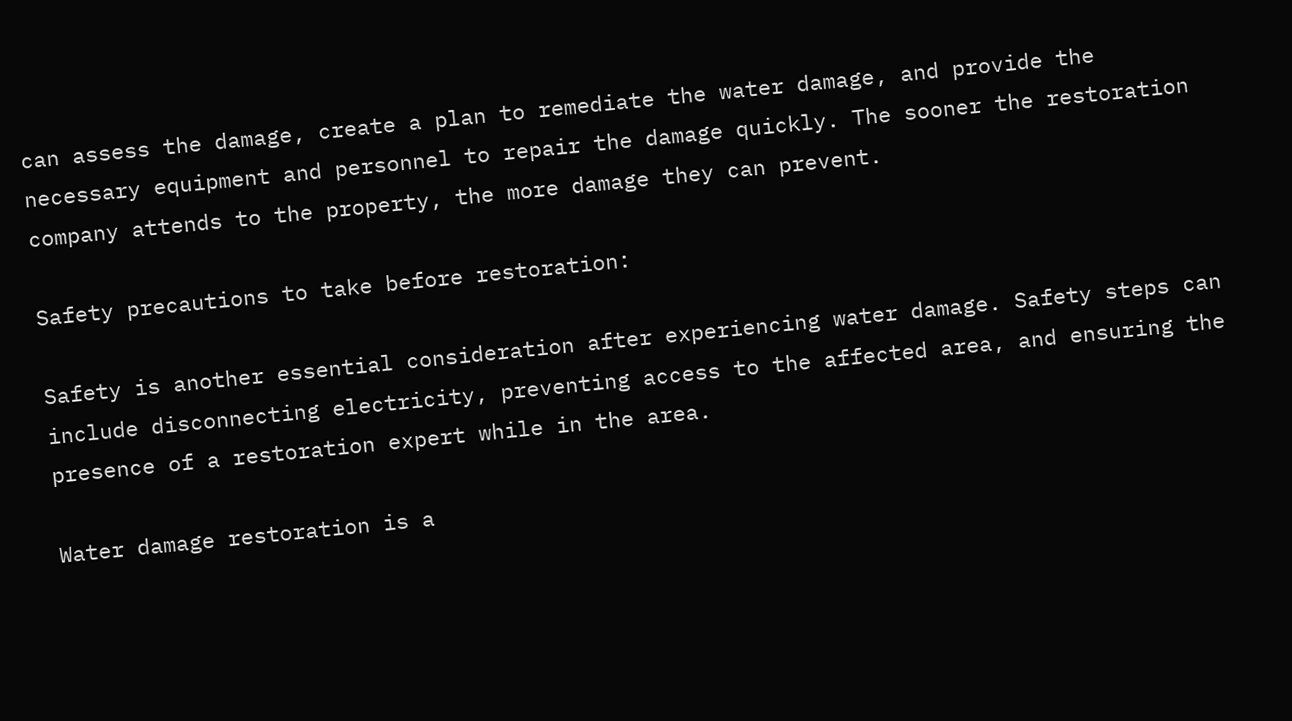can assess the damage, create a plan to remediate the water damage, and provide the necessary equipment and personnel to repair the damage quickly. The sooner the restoration company attends to the property, the more damage they can prevent.

Safety precautions to take before restoration:

Safety is another essential consideration after experiencing water damage. Safety steps can include disconnecting electricity, preventing access to the affected area, and ensuring the presence of a restoration expert while in the area.

Water damage restoration is a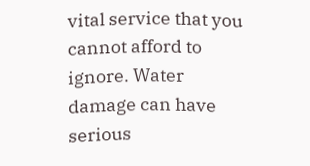vital service that you cannot afford to ignore. Water damage can have serious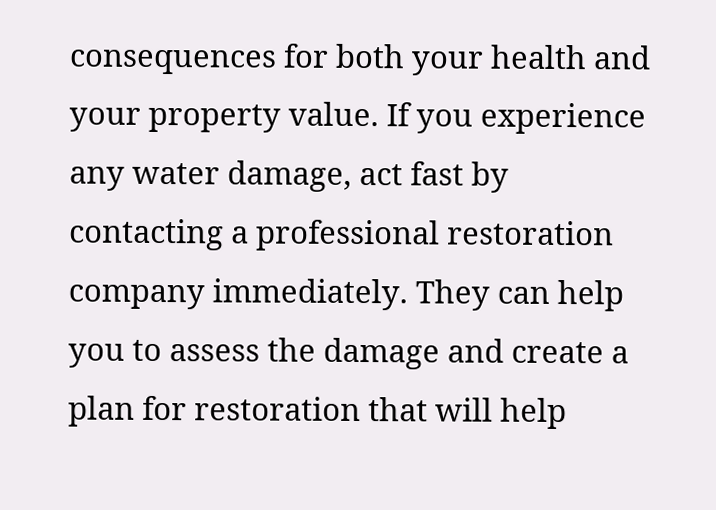consequences for both your health and your property value. If you experience any water damage, act fast by contacting a professional restoration company immediately. They can help you to assess the damage and create a plan for restoration that will help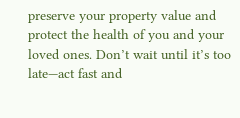preserve your property value and protect the health of you and your loved ones. Don’t wait until it’s too late—act fast and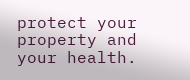protect your property and your health.